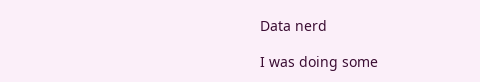Data nerd

I was doing some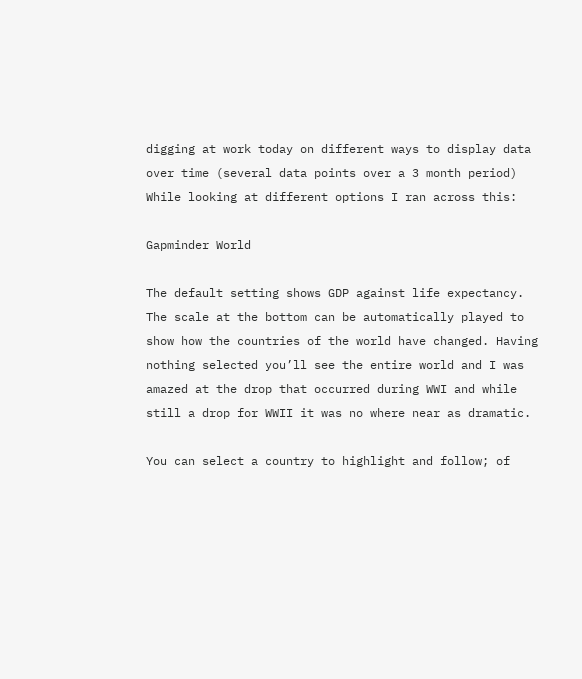digging at work today on different ways to display data over time (several data points over a 3 month period) While looking at different options I ran across this:

Gapminder World

The default setting shows GDP against life expectancy. The scale at the bottom can be automatically played to show how the countries of the world have changed. Having nothing selected you’ll see the entire world and I was amazed at the drop that occurred during WWI and while still a drop for WWII it was no where near as dramatic.

You can select a country to highlight and follow; of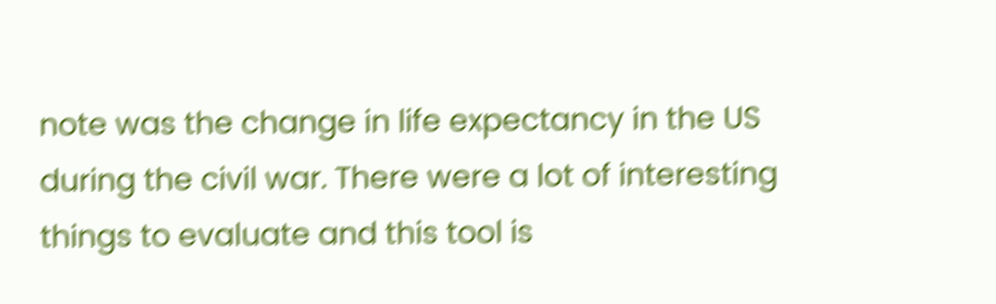note was the change in life expectancy in the US during the civil war. There were a lot of interesting things to evaluate and this tool is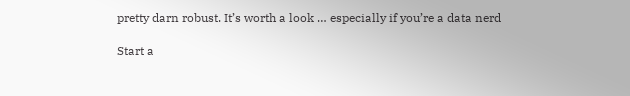pretty darn robust. It’s worth a look … especially if you’re a data nerd

Start a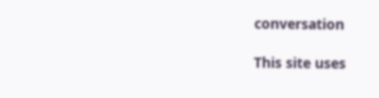conversation

This site uses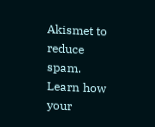Akismet to reduce spam. Learn how your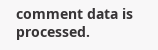comment data is processed.